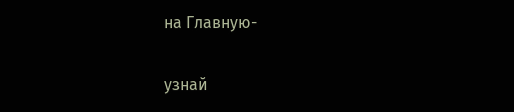на Главную-

узнай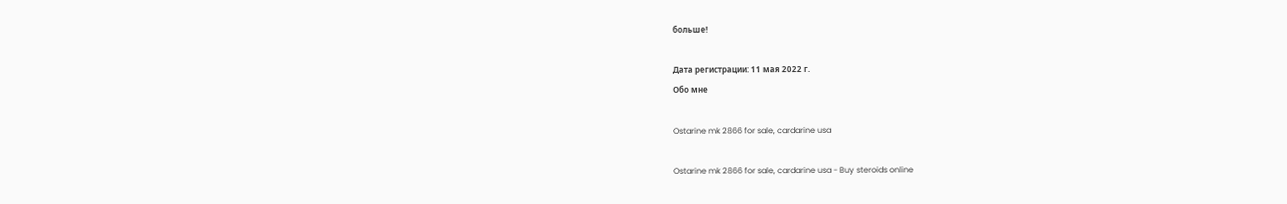больше!

Дата регистрации: 11 мая 2022 г.
Обо мне

Ostarine mk 2866 for sale, cardarine usa

Ostarine mk 2866 for sale, cardarine usa - Buy steroids online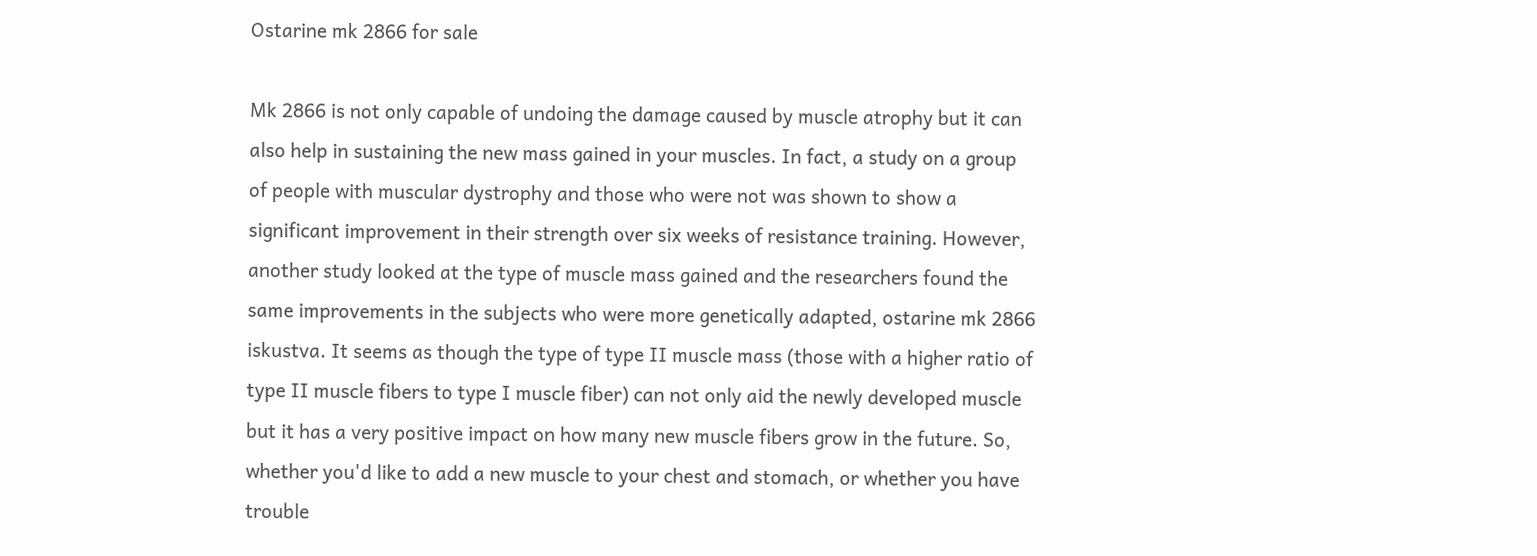Ostarine mk 2866 for sale

Mk 2866 is not only capable of undoing the damage caused by muscle atrophy but it can also help in sustaining the new mass gained in your muscles. In fact, a study on a group of people with muscular dystrophy and those who were not was shown to show a significant improvement in their strength over six weeks of resistance training. However, another study looked at the type of muscle mass gained and the researchers found the same improvements in the subjects who were more genetically adapted, ostarine mk 2866 iskustva. It seems as though the type of type II muscle mass (those with a higher ratio of type II muscle fibers to type I muscle fiber) can not only aid the newly developed muscle but it has a very positive impact on how many new muscle fibers grow in the future. So, whether you'd like to add a new muscle to your chest and stomach, or whether you have trouble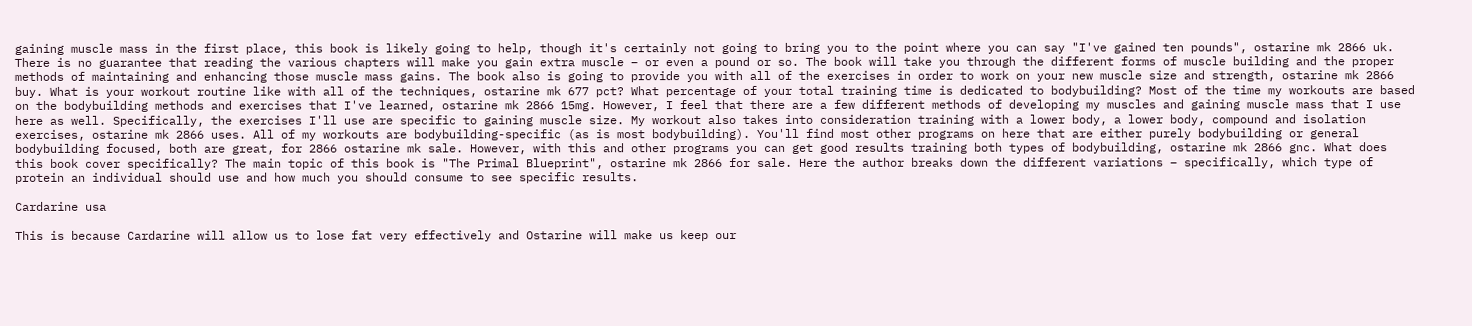gaining muscle mass in the first place, this book is likely going to help, though it's certainly not going to bring you to the point where you can say "I've gained ten pounds", ostarine mk 2866 uk. There is no guarantee that reading the various chapters will make you gain extra muscle – or even a pound or so. The book will take you through the different forms of muscle building and the proper methods of maintaining and enhancing those muscle mass gains. The book also is going to provide you with all of the exercises in order to work on your new muscle size and strength, ostarine mk 2866 buy. What is your workout routine like with all of the techniques, ostarine mk 677 pct? What percentage of your total training time is dedicated to bodybuilding? Most of the time my workouts are based on the bodybuilding methods and exercises that I've learned, ostarine mk 2866 15mg. However, I feel that there are a few different methods of developing my muscles and gaining muscle mass that I use here as well. Specifically, the exercises I'll use are specific to gaining muscle size. My workout also takes into consideration training with a lower body, a lower body, compound and isolation exercises, ostarine mk 2866 uses. All of my workouts are bodybuilding-specific (as is most bodybuilding). You'll find most other programs on here that are either purely bodybuilding or general bodybuilding focused, both are great, for 2866 ostarine mk sale. However, with this and other programs you can get good results training both types of bodybuilding, ostarine mk 2866 gnc. What does this book cover specifically? The main topic of this book is "The Primal Blueprint", ostarine mk 2866 for sale. Here the author breaks down the different variations – specifically, which type of protein an individual should use and how much you should consume to see specific results.

Cardarine usa

This is because Cardarine will allow us to lose fat very effectively and Ostarine will make us keep our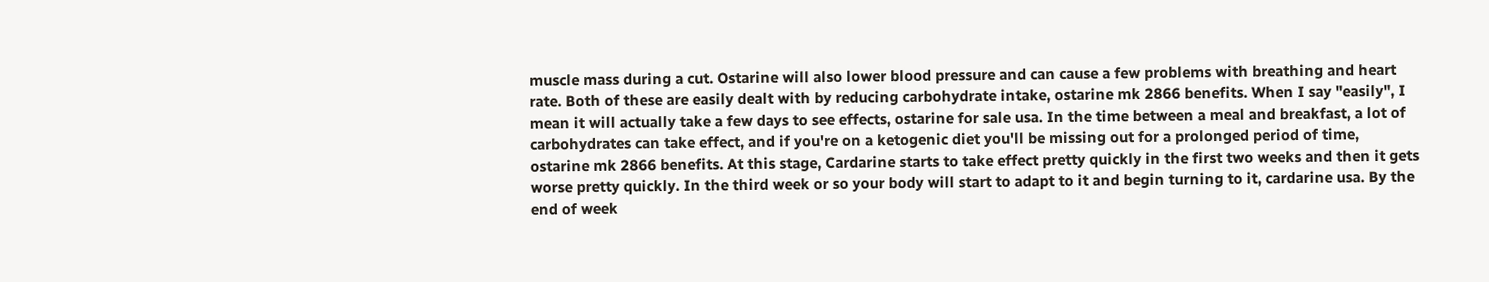muscle mass during a cut. Ostarine will also lower blood pressure and can cause a few problems with breathing and heart rate. Both of these are easily dealt with by reducing carbohydrate intake, ostarine mk 2866 benefits. When I say "easily", I mean it will actually take a few days to see effects, ostarine for sale usa. In the time between a meal and breakfast, a lot of carbohydrates can take effect, and if you're on a ketogenic diet you'll be missing out for a prolonged period of time, ostarine mk 2866 benefits. At this stage, Cardarine starts to take effect pretty quickly in the first two weeks and then it gets worse pretty quickly. In the third week or so your body will start to adapt to it and begin turning to it, cardarine usa. By the end of week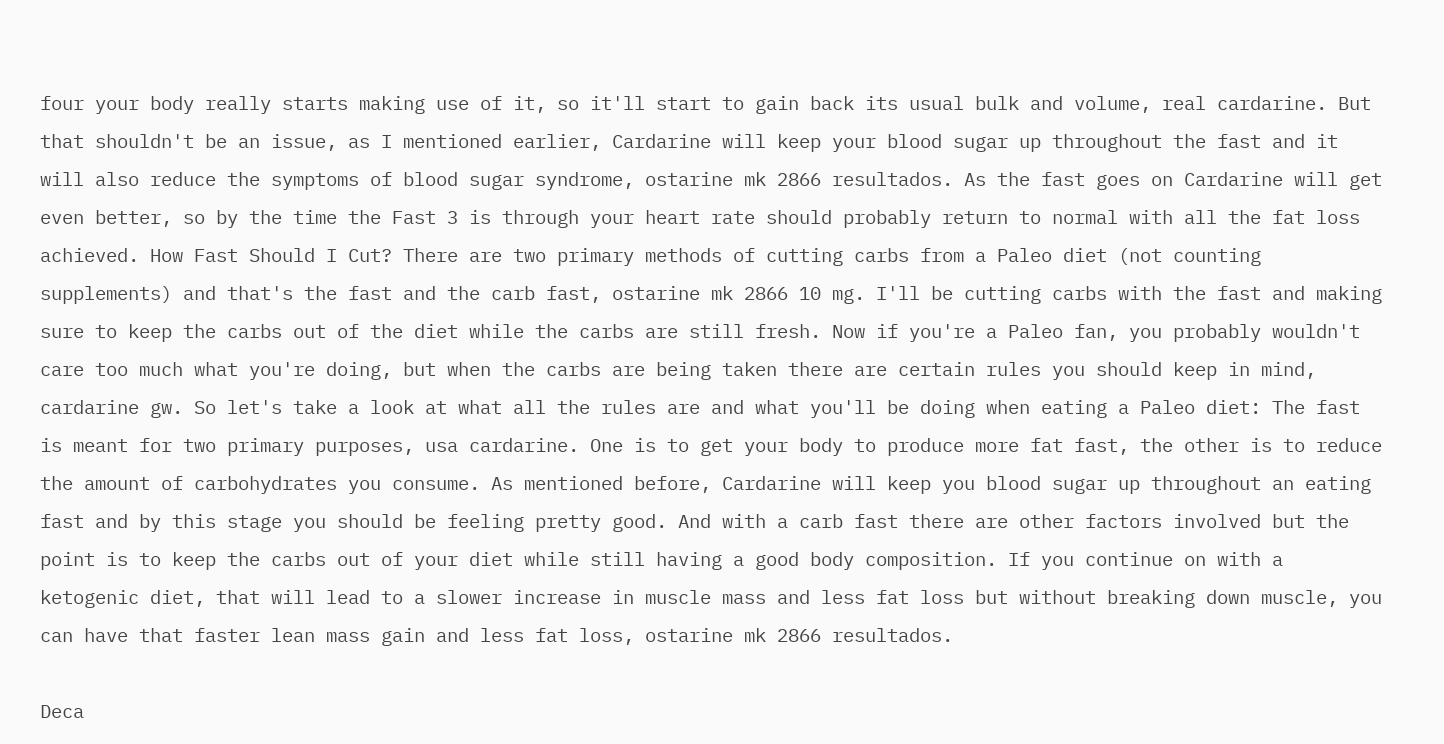four your body really starts making use of it, so it'll start to gain back its usual bulk and volume, real cardarine. But that shouldn't be an issue, as I mentioned earlier, Cardarine will keep your blood sugar up throughout the fast and it will also reduce the symptoms of blood sugar syndrome, ostarine mk 2866 resultados. As the fast goes on Cardarine will get even better, so by the time the Fast 3 is through your heart rate should probably return to normal with all the fat loss achieved. How Fast Should I Cut? There are two primary methods of cutting carbs from a Paleo diet (not counting supplements) and that's the fast and the carb fast, ostarine mk 2866 10 mg. I'll be cutting carbs with the fast and making sure to keep the carbs out of the diet while the carbs are still fresh. Now if you're a Paleo fan, you probably wouldn't care too much what you're doing, but when the carbs are being taken there are certain rules you should keep in mind, cardarine gw. So let's take a look at what all the rules are and what you'll be doing when eating a Paleo diet: The fast is meant for two primary purposes, usa cardarine. One is to get your body to produce more fat fast, the other is to reduce the amount of carbohydrates you consume. As mentioned before, Cardarine will keep you blood sugar up throughout an eating fast and by this stage you should be feeling pretty good. And with a carb fast there are other factors involved but the point is to keep the carbs out of your diet while still having a good body composition. If you continue on with a ketogenic diet, that will lead to a slower increase in muscle mass and less fat loss but without breaking down muscle, you can have that faster lean mass gain and less fat loss, ostarine mk 2866 resultados.

Deca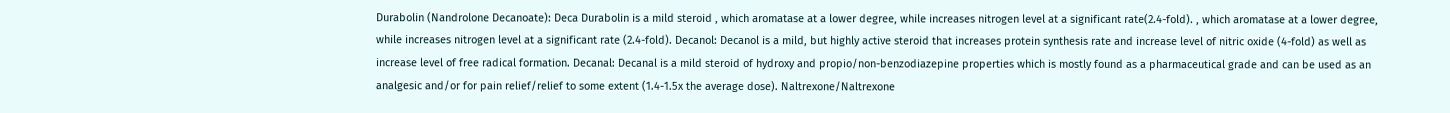Durabolin (Nandrolone Decanoate): Deca Durabolin is a mild steroid , which aromatase at a lower degree, while increases nitrogen level at a significant rate(2.4-fold). , which aromatase at a lower degree, while increases nitrogen level at a significant rate (2.4-fold). Decanol: Decanol is a mild, but highly active steroid that increases protein synthesis rate and increase level of nitric oxide (4-fold) as well as increase level of free radical formation. Decanal: Decanal is a mild steroid of hydroxy and propio/non-benzodiazepine properties which is mostly found as a pharmaceutical grade and can be used as an analgesic and/or for pain relief/relief to some extent (1.4-1.5x the average dose). Naltrexone/Naltrexone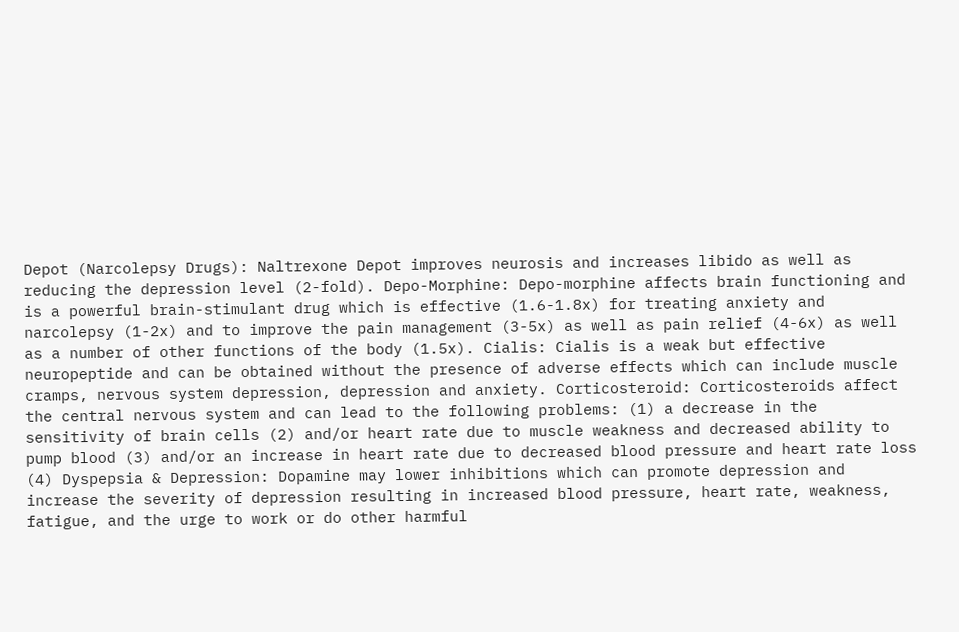Depot (Narcolepsy Drugs): Naltrexone Depot improves neurosis and increases libido as well as reducing the depression level (2-fold). Depo-Morphine: Depo-morphine affects brain functioning and is a powerful brain-stimulant drug which is effective (1.6-1.8x) for treating anxiety and narcolepsy (1-2x) and to improve the pain management (3-5x) as well as pain relief (4-6x) as well as a number of other functions of the body (1.5x). Cialis: Cialis is a weak but effective neuropeptide and can be obtained without the presence of adverse effects which can include muscle cramps, nervous system depression, depression and anxiety. Corticosteroid: Corticosteroids affect the central nervous system and can lead to the following problems: (1) a decrease in the sensitivity of brain cells (2) and/or heart rate due to muscle weakness and decreased ability to pump blood (3) and/or an increase in heart rate due to decreased blood pressure and heart rate loss (4) Dyspepsia & Depression: Dopamine may lower inhibitions which can promote depression and increase the severity of depression resulting in increased blood pressure, heart rate, weakness, fatigue, and the urge to work or do other harmful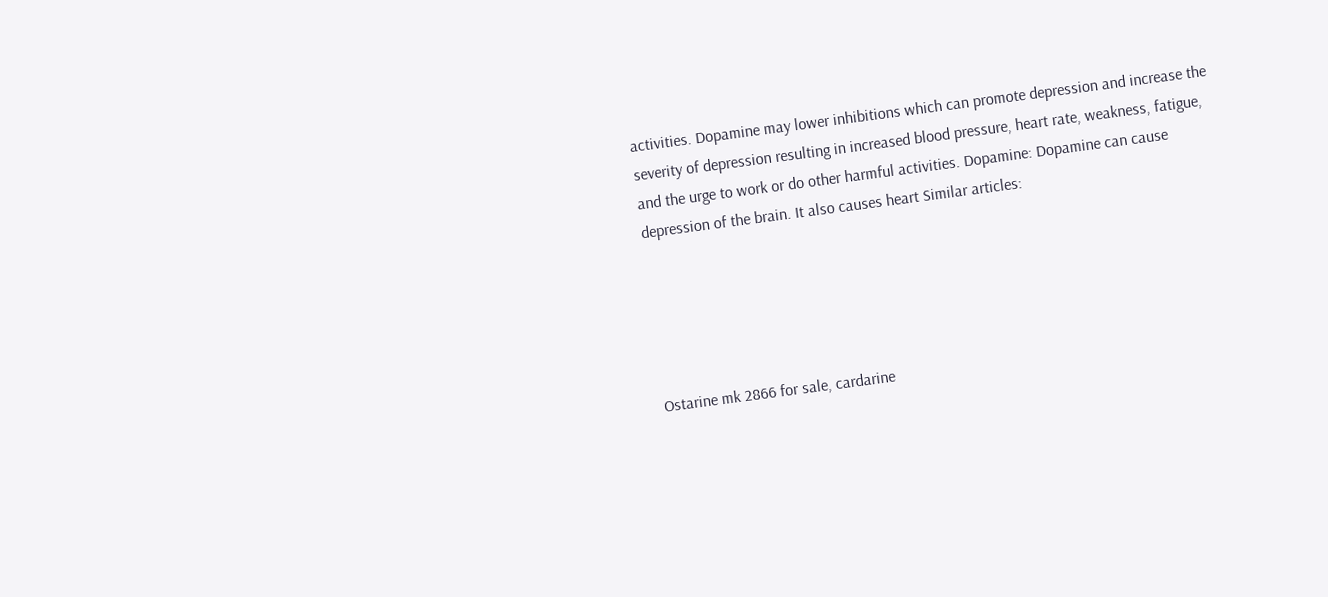activities. Dopamine may lower inhibitions which can promote depression and increase the severity of depression resulting in increased blood pressure, heart rate, weakness, fatigue, and the urge to work or do other harmful activities. Dopamine: Dopamine can cause depression of the brain. It also causes heart Similar articles:





Ostarine mk 2866 for sale, cardarine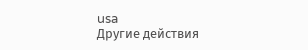usa
Другие действия